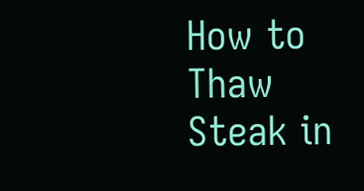How to Thaw Steak in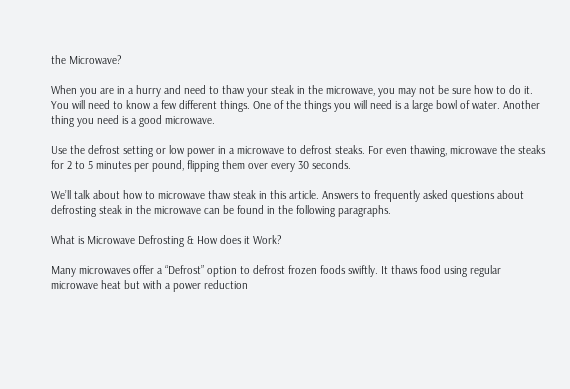the Microwave?

When you are in a hurry and need to thaw your steak in the microwave, you may not be sure how to do it. You will need to know a few different things. One of the things you will need is a large bowl of water. Another thing you need is a good microwave.

Use the defrost setting or low power in a microwave to defrost steaks. For even thawing, microwave the steaks for 2 to 5 minutes per pound, flipping them over every 30 seconds.

We’ll talk about how to microwave thaw steak in this article. Answers to frequently asked questions about defrosting steak in the microwave can be found in the following paragraphs.

What is Microwave Defrosting & How does it Work?

Many microwaves offer a “Defrost” option to defrost frozen foods swiftly. It thaws food using regular microwave heat but with a power reduction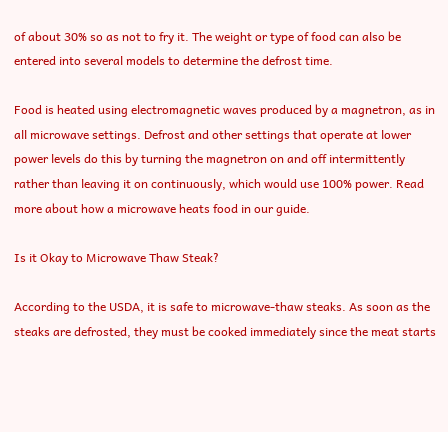of about 30% so as not to fry it. The weight or type of food can also be entered into several models to determine the defrost time.

Food is heated using electromagnetic waves produced by a magnetron, as in all microwave settings. Defrost and other settings that operate at lower power levels do this by turning the magnetron on and off intermittently rather than leaving it on continuously, which would use 100% power. Read more about how a microwave heats food in our guide.

Is it Okay to Microwave Thaw Steak?

According to the USDA, it is safe to microwave-thaw steaks. As soon as the steaks are defrosted, they must be cooked immediately since the meat starts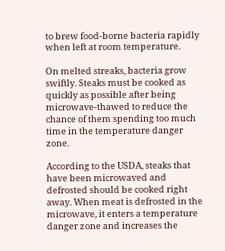to brew food-borne bacteria rapidly when left at room temperature.

On melted streaks, bacteria grow swiftly. Steaks must be cooked as quickly as possible after being microwave-thawed to reduce the chance of them spending too much time in the temperature danger zone.

According to the USDA, steaks that have been microwaved and defrosted should be cooked right away. When meat is defrosted in the microwave, it enters a temperature danger zone and increases the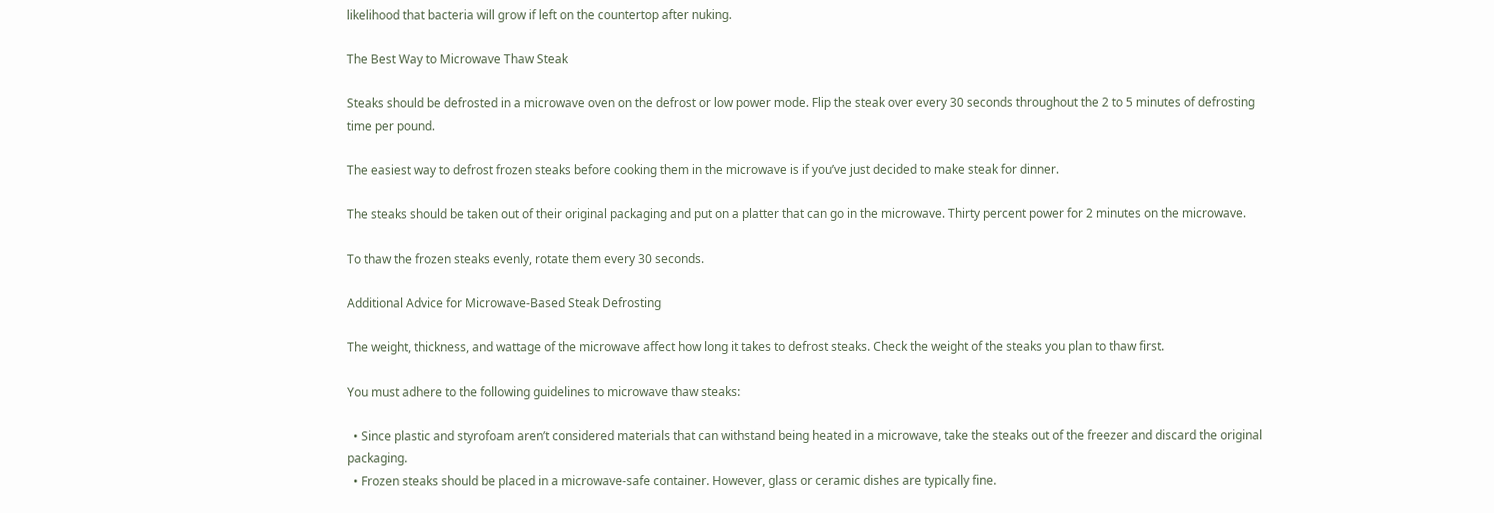likelihood that bacteria will grow if left on the countertop after nuking.

The Best Way to Microwave Thaw Steak

Steaks should be defrosted in a microwave oven on the defrost or low power mode. Flip the steak over every 30 seconds throughout the 2 to 5 minutes of defrosting time per pound.

The easiest way to defrost frozen steaks before cooking them in the microwave is if you’ve just decided to make steak for dinner.

The steaks should be taken out of their original packaging and put on a platter that can go in the microwave. Thirty percent power for 2 minutes on the microwave.

To thaw the frozen steaks evenly, rotate them every 30 seconds.

Additional Advice for Microwave-Based Steak Defrosting

The weight, thickness, and wattage of the microwave affect how long it takes to defrost steaks. Check the weight of the steaks you plan to thaw first.

You must adhere to the following guidelines to microwave thaw steaks:

  • Since plastic and styrofoam aren’t considered materials that can withstand being heated in a microwave, take the steaks out of the freezer and discard the original packaging.
  • Frozen steaks should be placed in a microwave-safe container. However, glass or ceramic dishes are typically fine.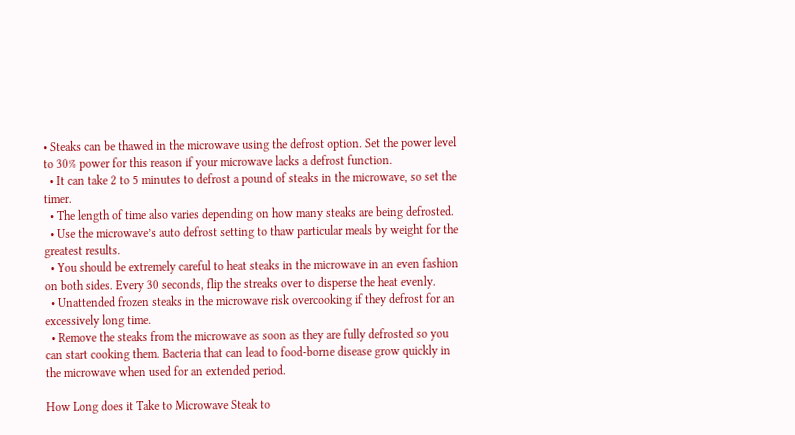• Steaks can be thawed in the microwave using the defrost option. Set the power level to 30% power for this reason if your microwave lacks a defrost function.
  • It can take 2 to 5 minutes to defrost a pound of steaks in the microwave, so set the timer.
  • The length of time also varies depending on how many steaks are being defrosted.
  • Use the microwave’s auto defrost setting to thaw particular meals by weight for the greatest results.
  • You should be extremely careful to heat steaks in the microwave in an even fashion on both sides. Every 30 seconds, flip the streaks over to disperse the heat evenly.
  • Unattended frozen steaks in the microwave risk overcooking if they defrost for an excessively long time.
  • Remove the steaks from the microwave as soon as they are fully defrosted so you can start cooking them. Bacteria that can lead to food-borne disease grow quickly in the microwave when used for an extended period.

How Long does it Take to Microwave Steak to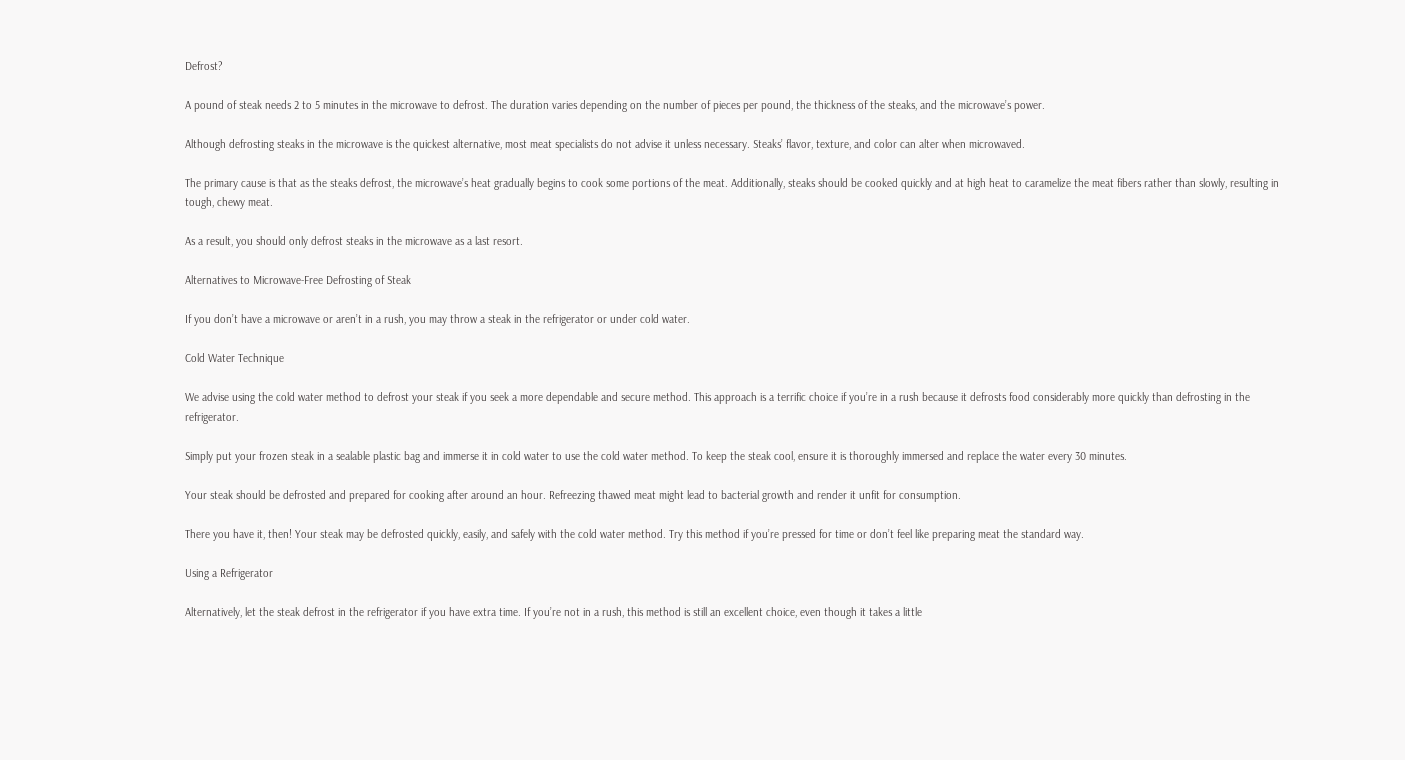Defrost?

A pound of steak needs 2 to 5 minutes in the microwave to defrost. The duration varies depending on the number of pieces per pound, the thickness of the steaks, and the microwave’s power.

Although defrosting steaks in the microwave is the quickest alternative, most meat specialists do not advise it unless necessary. Steaks’ flavor, texture, and color can alter when microwaved.

The primary cause is that as the steaks defrost, the microwave’s heat gradually begins to cook some portions of the meat. Additionally, steaks should be cooked quickly and at high heat to caramelize the meat fibers rather than slowly, resulting in tough, chewy meat.

As a result, you should only defrost steaks in the microwave as a last resort.

Alternatives to Microwave-Free Defrosting of Steak

If you don’t have a microwave or aren’t in a rush, you may throw a steak in the refrigerator or under cold water.

Cold Water Technique

We advise using the cold water method to defrost your steak if you seek a more dependable and secure method. This approach is a terrific choice if you’re in a rush because it defrosts food considerably more quickly than defrosting in the refrigerator.

Simply put your frozen steak in a sealable plastic bag and immerse it in cold water to use the cold water method. To keep the steak cool, ensure it is thoroughly immersed and replace the water every 30 minutes.

Your steak should be defrosted and prepared for cooking after around an hour. Refreezing thawed meat might lead to bacterial growth and render it unfit for consumption.

There you have it, then! Your steak may be defrosted quickly, easily, and safely with the cold water method. Try this method if you’re pressed for time or don’t feel like preparing meat the standard way.

Using a Refrigerator

Alternatively, let the steak defrost in the refrigerator if you have extra time. If you’re not in a rush, this method is still an excellent choice, even though it takes a little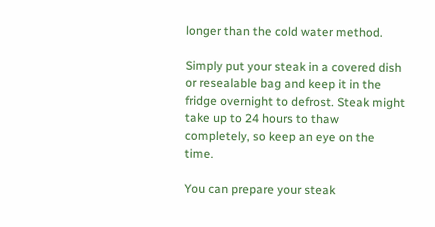longer than the cold water method.

Simply put your steak in a covered dish or resealable bag and keep it in the fridge overnight to defrost. Steak might take up to 24 hours to thaw completely, so keep an eye on the time.

You can prepare your steak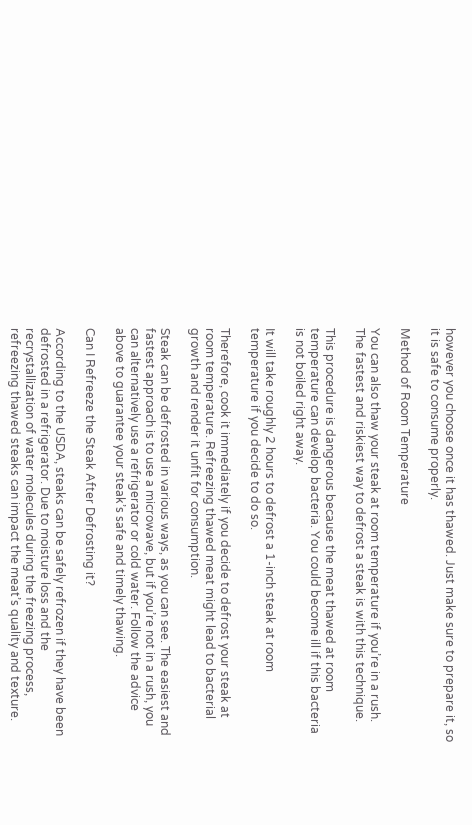however you choose once it has thawed. Just make sure to prepare it, so it is safe to consume properly.

Method of Room Temperature

You can also thaw your steak at room temperature if you’re in a rush. The fastest and riskiest way to defrost a steak is with this technique.

This procedure is dangerous because the meat thawed at room temperature can develop bacteria. You could become ill if this bacteria is not boiled right away.

It will take roughly 2 hours to defrost a 1-inch steak at room temperature if you decide to do so.

Therefore, cook it immediately if you decide to defrost your steak at room temperature. Refreezing thawed meat might lead to bacterial growth and render it unfit for consumption.

Steak can be defrosted in various ways, as you can see. The easiest and fastest approach is to use a microwave, but if you’re not in a rush, you can alternatively use a refrigerator or cold water. Follow the advice above to guarantee your steak’s safe and timely thawing.

Can I Refreeze the Steak After Defrosting it?

According to the USDA, steaks can be safely refrozen if they have been defrosted in a refrigerator. Due to moisture loss and the recrystallization of water molecules during the freezing process, refreezing thawed steaks can impact the meat’s quality and texture.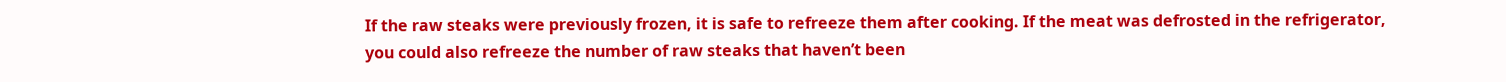If the raw steaks were previously frozen, it is safe to refreeze them after cooking. If the meat was defrosted in the refrigerator, you could also refreeze the number of raw steaks that haven’t been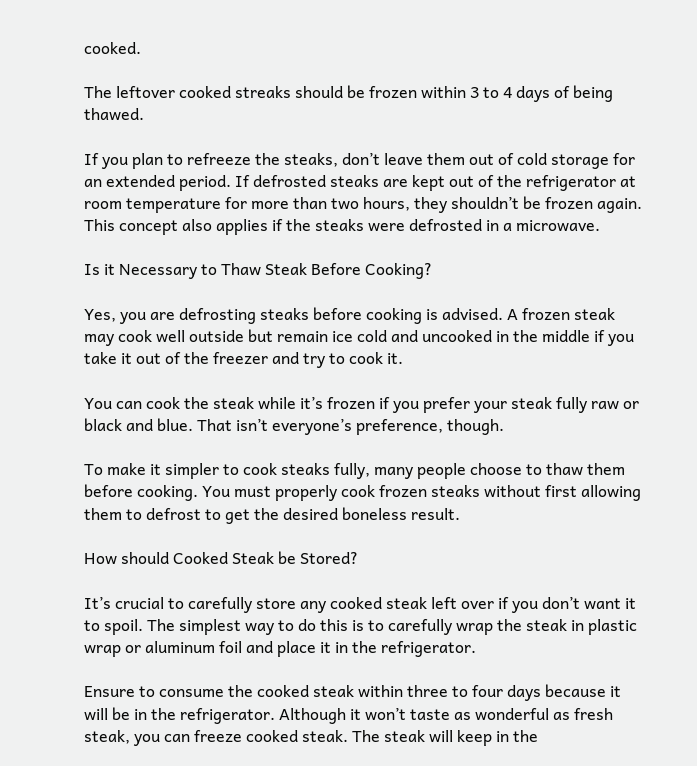cooked.

The leftover cooked streaks should be frozen within 3 to 4 days of being thawed.

If you plan to refreeze the steaks, don’t leave them out of cold storage for an extended period. If defrosted steaks are kept out of the refrigerator at room temperature for more than two hours, they shouldn’t be frozen again. This concept also applies if the steaks were defrosted in a microwave.

Is it Necessary to Thaw Steak Before Cooking?

Yes, you are defrosting steaks before cooking is advised. A frozen steak may cook well outside but remain ice cold and uncooked in the middle if you take it out of the freezer and try to cook it.

You can cook the steak while it’s frozen if you prefer your steak fully raw or black and blue. That isn’t everyone’s preference, though.

To make it simpler to cook steaks fully, many people choose to thaw them before cooking. You must properly cook frozen steaks without first allowing them to defrost to get the desired boneless result.

How should Cooked Steak be Stored?

It’s crucial to carefully store any cooked steak left over if you don’t want it to spoil. The simplest way to do this is to carefully wrap the steak in plastic wrap or aluminum foil and place it in the refrigerator.

Ensure to consume the cooked steak within three to four days because it will be in the refrigerator. Although it won’t taste as wonderful as fresh steak, you can freeze cooked steak. The steak will keep in the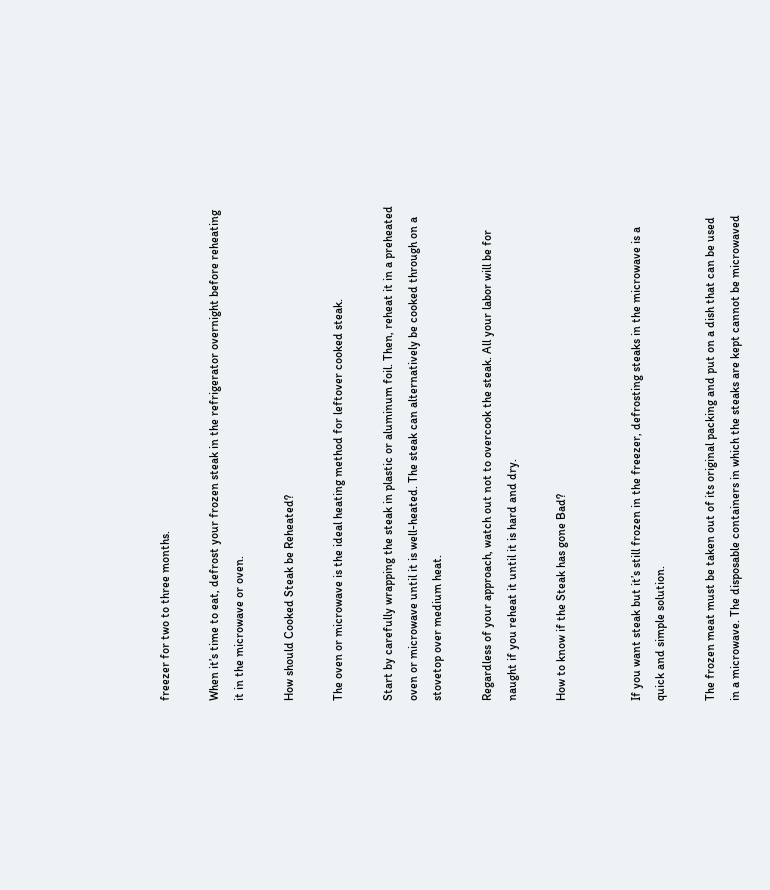freezer for two to three months.

When it’s time to eat, defrost your frozen steak in the refrigerator overnight before reheating it in the microwave or oven.

How should Cooked Steak be Reheated?

The oven or microwave is the ideal heating method for leftover cooked steak.

Start by carefully wrapping the steak in plastic or aluminum foil. Then, reheat it in a preheated oven or microwave until it is well-heated. The steak can alternatively be cooked through on a stovetop over medium heat.

Regardless of your approach, watch out not to overcook the steak. All your labor will be for naught if you reheat it until it is hard and dry.

How to know if the Steak has gone Bad?


If you want steak but it’s still frozen in the freezer, defrosting steaks in the microwave is a quick and simple solution.

The frozen meat must be taken out of its original packing and put on a dish that can be used in a microwave. The disposable containers in which the steaks are kept cannot be microwaved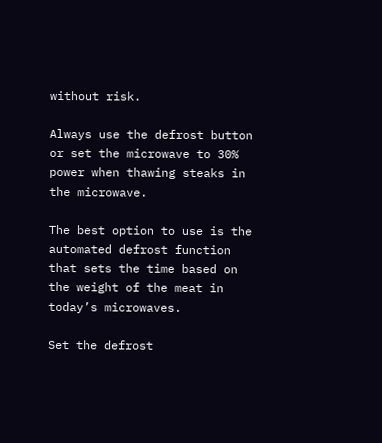without risk.

Always use the defrost button or set the microwave to 30% power when thawing steaks in the microwave.

The best option to use is the automated defrost function that sets the time based on the weight of the meat in today’s microwaves.

Set the defrost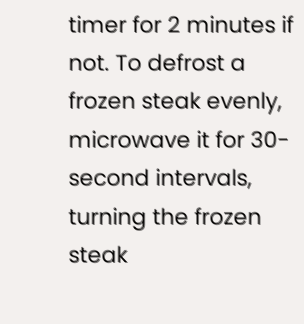timer for 2 minutes if not. To defrost a frozen steak evenly, microwave it for 30-second intervals, turning the frozen steak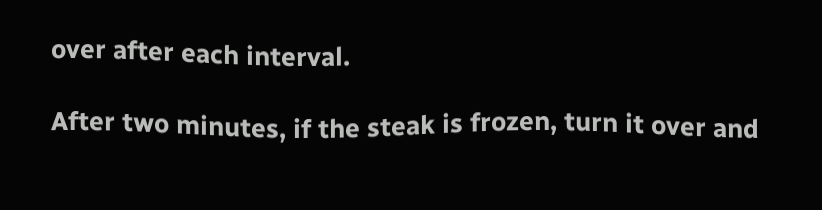over after each interval.

After two minutes, if the steak is frozen, turn it over and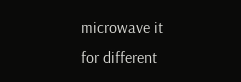microwave it for different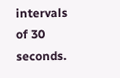intervals of 30 seconds.